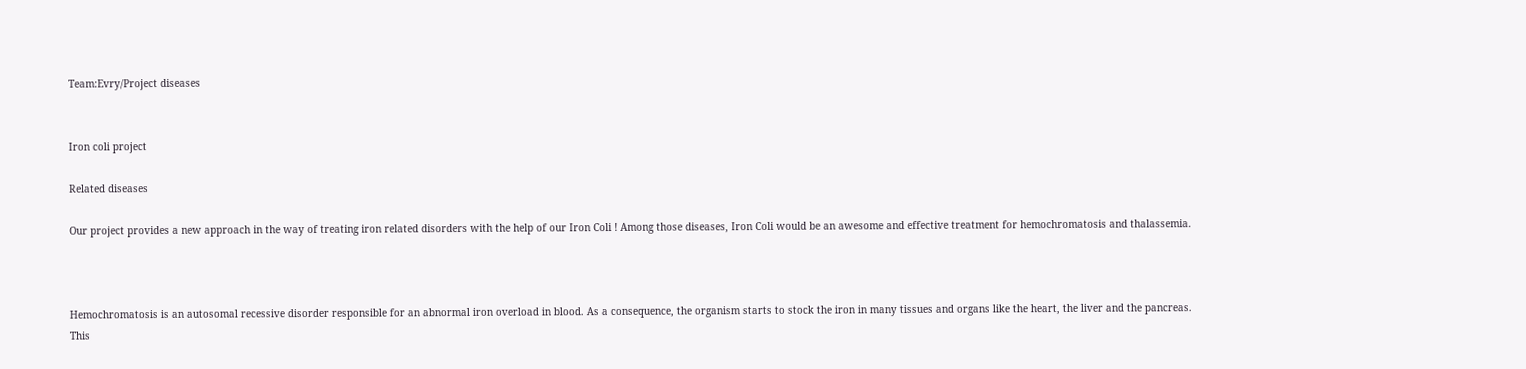Team:Evry/Project diseases


Iron coli project

Related diseases

Our project provides a new approach in the way of treating iron related disorders with the help of our Iron Coli ! Among those diseases, Iron Coli would be an awesome and effective treatment for hemochromatosis and thalassemia.



Hemochromatosis is an autosomal recessive disorder responsible for an abnormal iron overload in blood. As a consequence, the organism starts to stock the iron in many tissues and organs like the heart, the liver and the pancreas. This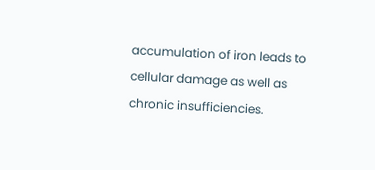accumulation of iron leads to cellular damage as well as chronic insufficiencies.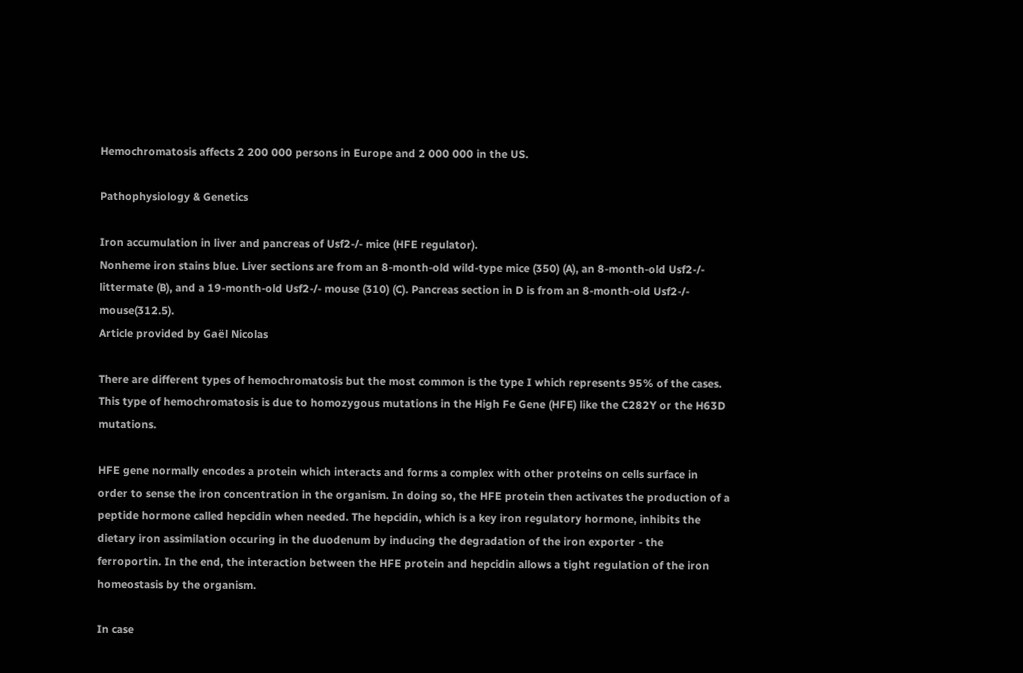Hemochromatosis affects 2 200 000 persons in Europe and 2 000 000 in the US.

Pathophysiology & Genetics

Iron accumulation in liver and pancreas of Usf2-/- mice (HFE regulator).
Nonheme iron stains blue. Liver sections are from an 8-month-old wild-type mice (350) (A), an 8-month-old Usf2-/- littermate (B), and a 19-month-old Usf2-/- mouse (310) (C). Pancreas section in D is from an 8-month-old Usf2-/- mouse(312.5).
Article provided by Gaël Nicolas

There are different types of hemochromatosis but the most common is the type I which represents 95% of the cases. This type of hemochromatosis is due to homozygous mutations in the High Fe Gene (HFE) like the C282Y or the H63D mutations.

HFE gene normally encodes a protein which interacts and forms a complex with other proteins on cells surface in order to sense the iron concentration in the organism. In doing so, the HFE protein then activates the production of a peptide hormone called hepcidin when needed. The hepcidin, which is a key iron regulatory hormone, inhibits the dietary iron assimilation occuring in the duodenum by inducing the degradation of the iron exporter - the ferroportin. In the end, the interaction between the HFE protein and hepcidin allows a tight regulation of the iron homeostasis by the organism.

In case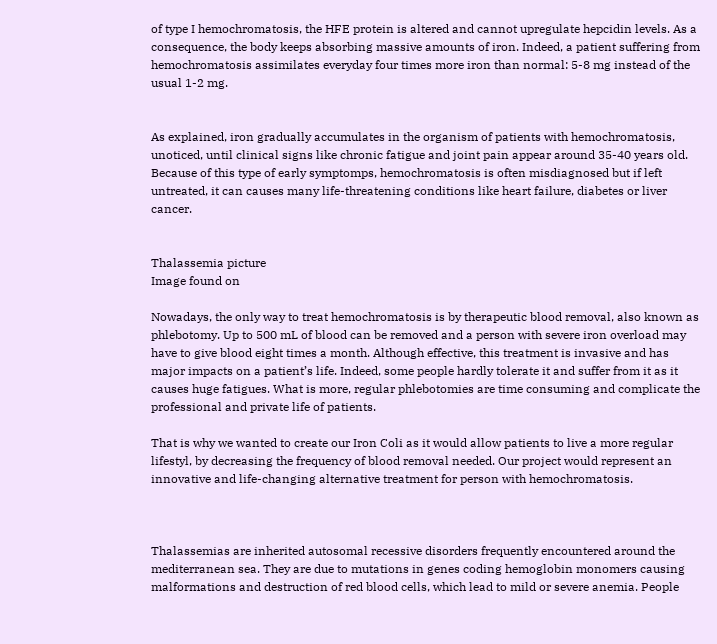of type I hemochromatosis, the HFE protein is altered and cannot upregulate hepcidin levels. As a consequence, the body keeps absorbing massive amounts of iron. Indeed, a patient suffering from hemochromatosis assimilates everyday four times more iron than normal: 5-8 mg instead of the usual 1-2 mg.


As explained, iron gradually accumulates in the organism of patients with hemochromatosis, unoticed, until clinical signs like chronic fatigue and joint pain appear around 35-40 years old. Because of this type of early symptomps, hemochromatosis is often misdiagnosed but if left untreated, it can causes many life-threatening conditions like heart failure, diabetes or liver cancer.


Thalassemia picture
Image found on

Nowadays, the only way to treat hemochromatosis is by therapeutic blood removal, also known as phlebotomy. Up to 500 mL of blood can be removed and a person with severe iron overload may have to give blood eight times a month. Although effective, this treatment is invasive and has major impacts on a patient’s life. Indeed, some people hardly tolerate it and suffer from it as it causes huge fatigues. What is more, regular phlebotomies are time consuming and complicate the professional and private life of patients.

That is why we wanted to create our Iron Coli as it would allow patients to live a more regular lifestyl, by decreasing the frequency of blood removal needed. Our project would represent an innovative and life-changing alternative treatment for person with hemochromatosis.



Thalassemias are inherited autosomal recessive disorders frequently encountered around the mediterranean sea. They are due to mutations in genes coding hemoglobin monomers causing malformations and destruction of red blood cells, which lead to mild or severe anemia. People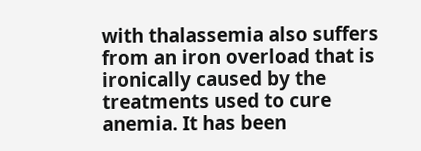with thalassemia also suffers from an iron overload that is ironically caused by the treatments used to cure anemia. It has been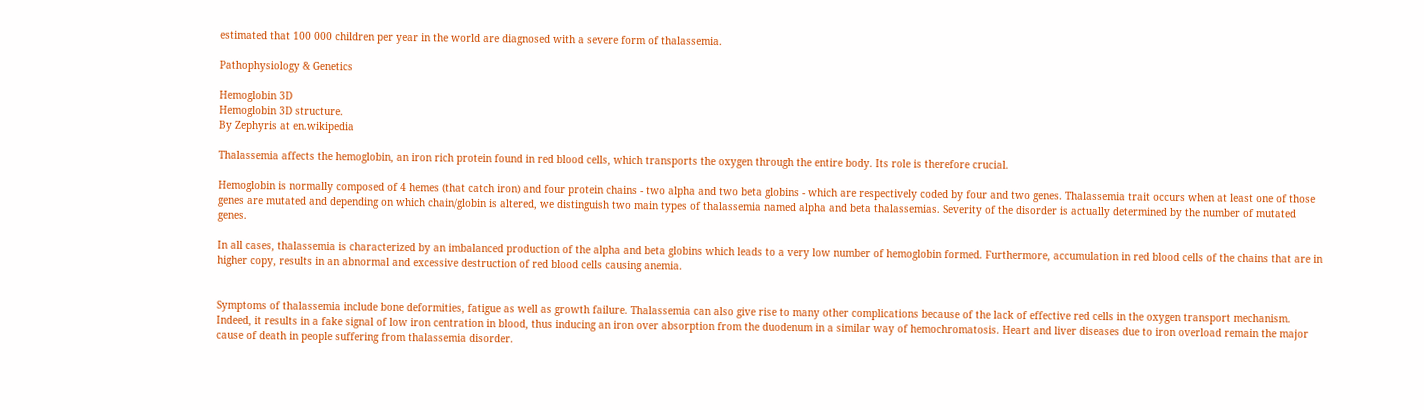estimated that 100 000 children per year in the world are diagnosed with a severe form of thalassemia.

Pathophysiology & Genetics

Hemoglobin 3D
Hemoglobin 3D structure.
By Zephyris at en.wikipedia

Thalassemia affects the hemoglobin, an iron rich protein found in red blood cells, which transports the oxygen through the entire body. Its role is therefore crucial.

Hemoglobin is normally composed of 4 hemes (that catch iron) and four protein chains - two alpha and two beta globins - which are respectively coded by four and two genes. Thalassemia trait occurs when at least one of those genes are mutated and depending on which chain/globin is altered, we distinguish two main types of thalassemia named alpha and beta thalassemias. Severity of the disorder is actually determined by the number of mutated genes.

In all cases, thalassemia is characterized by an imbalanced production of the alpha and beta globins which leads to a very low number of hemoglobin formed. Furthermore, accumulation in red blood cells of the chains that are in higher copy, results in an abnormal and excessive destruction of red blood cells causing anemia.


Symptoms of thalassemia include bone deformities, fatigue as well as growth failure. Thalassemia can also give rise to many other complications because of the lack of effective red cells in the oxygen transport mechanism. Indeed, it results in a fake signal of low iron centration in blood, thus inducing an iron over absorption from the duodenum in a similar way of hemochromatosis. Heart and liver diseases due to iron overload remain the major cause of death in people suffering from thalassemia disorder.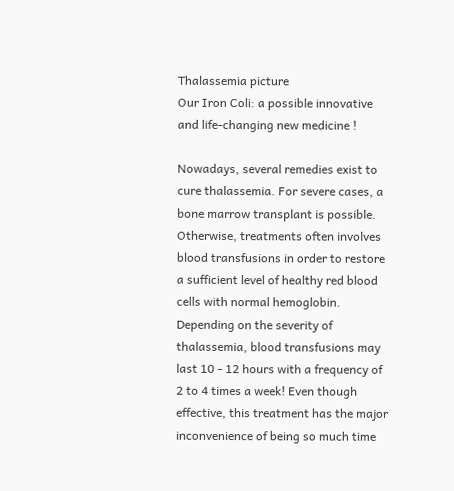Thalassemia picture
Our Iron Coli: a possible innovative and life-changing new medicine !

Nowadays, several remedies exist to cure thalassemia. For severe cases, a bone marrow transplant is possible. Otherwise, treatments often involves blood transfusions in order to restore a sufficient level of healthy red blood cells with normal hemoglobin. Depending on the severity of thalassemia, blood transfusions may last 10 - 12 hours with a frequency of 2 to 4 times a week! Even though effective, this treatment has the major inconvenience of being so much time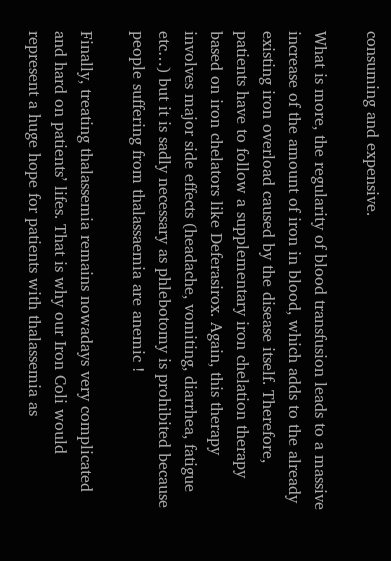consuming and expensive.

What is more, the regularity of blood transfusion leads to a massive increase of the amount of iron in blood, which adds to the already existing iron overload caused by the disease itself. Therefore, patients have to follow a supplementary iron chelation therapy based on iron chelators like Deferasirox. Again, this therapy involves major side effects (headache, vomiting, diarrhea, fatigue etc…) but it is sadly necessary as phlebotomy is prohibited because people suffering from thalassaemia are anemic !

Finally, treating thalassemia remains nowadays very complicated and hard on patients’ lifes. That is why our Iron Coli would represent a huge hope for patients with thalassemia as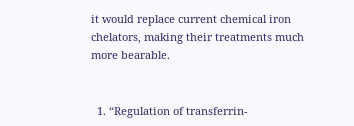it would replace current chemical iron chelators, making their treatments much more bearable.


  1. “Regulation of transferrin-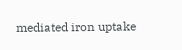mediated iron uptake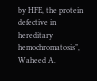by HFE, the protein defective in hereditary hemochromatosis”, Waheed A.